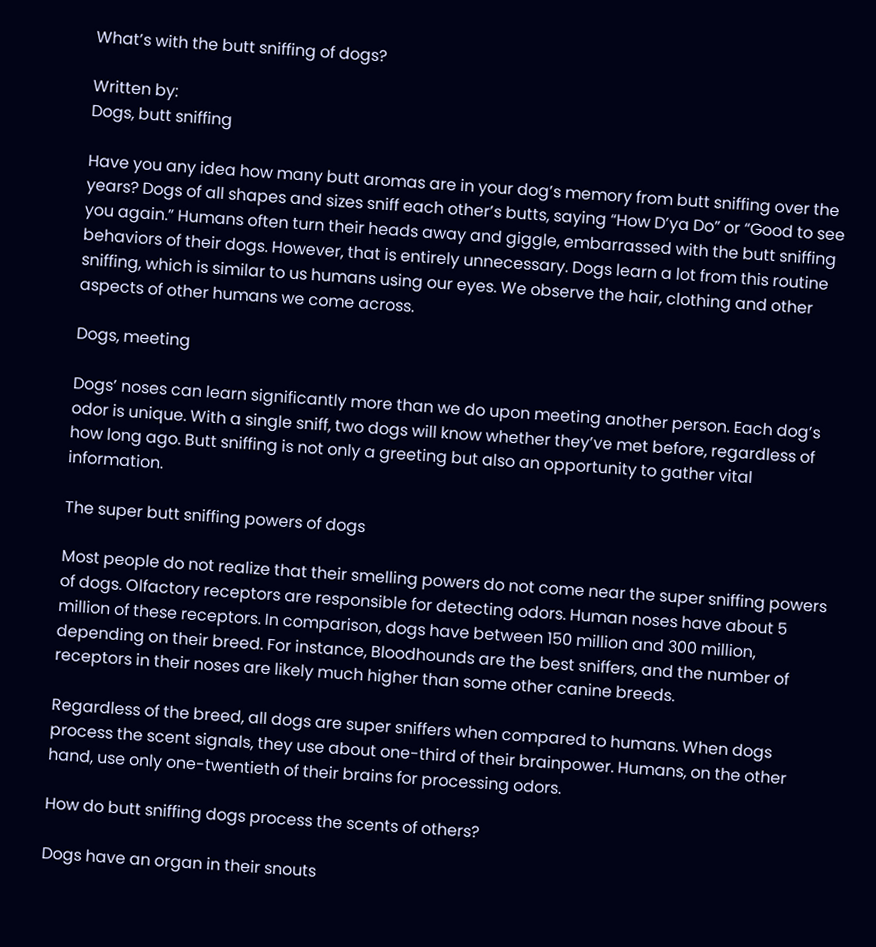What’s with the butt sniffing of dogs?

Written by:
Dogs, butt sniffing

Have you any idea how many butt aromas are in your dog’s memory from butt sniffing over the years? Dogs of all shapes and sizes sniff each other’s butts, saying “How D’ya Do” or “Good to see you again.” Humans often turn their heads away and giggle, embarrassed with the butt sniffing behaviors of their dogs. However, that is entirely unnecessary. Dogs learn a lot from this routine sniffing, which is similar to us humans using our eyes. We observe the hair, clothing and other aspects of other humans we come across.

Dogs, meeting

Dogs’ noses can learn significantly more than we do upon meeting another person. Each dog’s odor is unique. With a single sniff, two dogs will know whether they’ve met before, regardless of how long ago. Butt sniffing is not only a greeting but also an opportunity to gather vital information.

The super butt sniffing powers of dogs

Most people do not realize that their smelling powers do not come near the super sniffing powers of dogs. Olfactory receptors are responsible for detecting odors. Human noses have about 5 million of these receptors. In comparison, dogs have between 150 million and 300 million, depending on their breed. For instance, Bloodhounds are the best sniffers, and the number of receptors in their noses are likely much higher than some other canine breeds.

Regardless of the breed, all dogs are super sniffers when compared to humans. When dogs process the scent signals, they use about one-third of their brainpower. Humans, on the other hand, use only one-twentieth of their brains for processing odors.

How do butt sniffing dogs process the scents of others?

Dogs have an organ in their snouts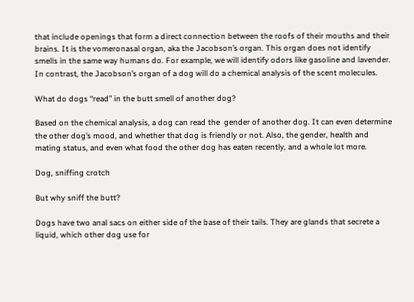that include openings that form a direct connection between the roofs of their mouths and their brains. It is the vomeronasal organ, aka the Jacobson’s organ. This organ does not identify smells in the same way humans do. For example, we will identify odors like gasoline and lavender. In contrast, the Jacobson’s organ of a dog will do a chemical analysis of the scent molecules.

What do dogs “read” in the butt smell of another dog?

Based on the chemical analysis, a dog can read the  gender of another dog. It can even determine the other dog’s mood, and whether that dog is friendly or not. Also, the gender, health and mating status, and even what food the other dog has eaten recently, and a whole lot more.

Dog, sniffing crotch

But why sniff the butt?

Dogs have two anal sacs on either side of the base of their tails. They are glands that secrete a liquid, which other dog use for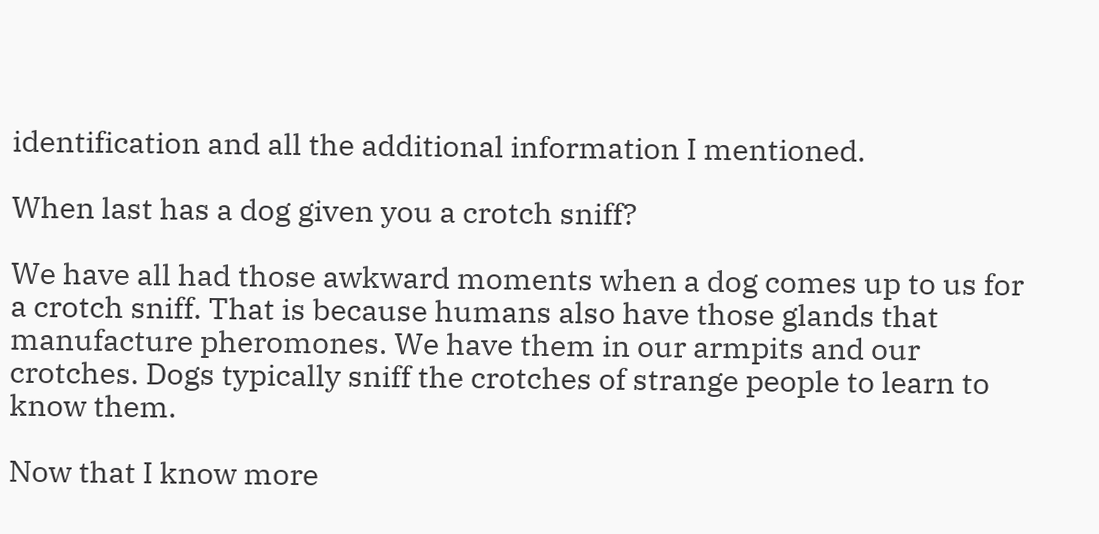identification and all the additional information I mentioned.

When last has a dog given you a crotch sniff?

We have all had those awkward moments when a dog comes up to us for a crotch sniff. That is because humans also have those glands that manufacture pheromones. We have them in our armpits and our crotches. Dogs typically sniff the crotches of strange people to learn to know them.

Now that I know more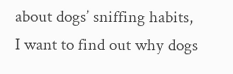about dogs’ sniffing habits, I want to find out why dogs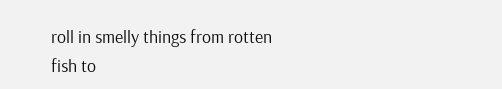roll in smelly things from rotten fish to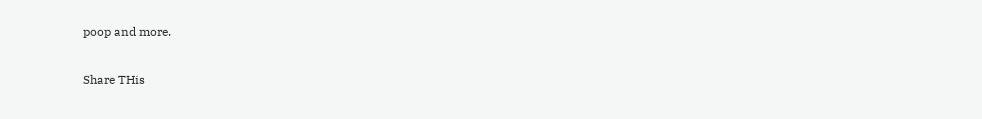poop and more.

Share THis